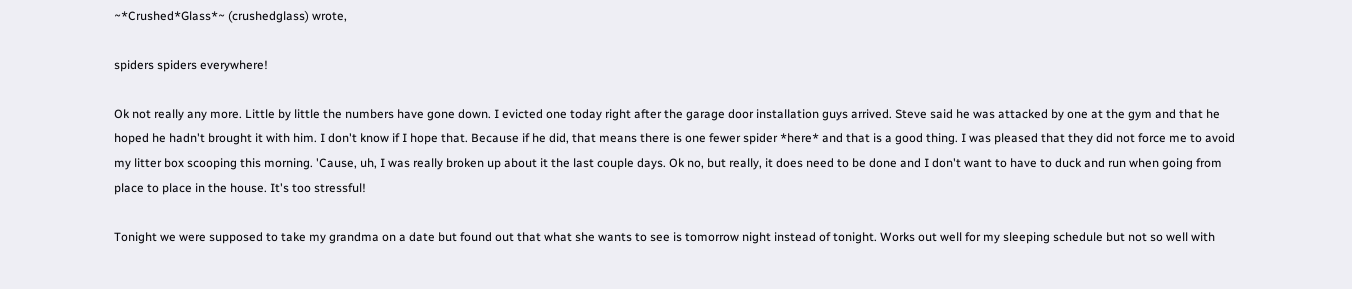~*Crushed*Glass*~ (crushedglass) wrote,

spiders spiders everywhere!

Ok not really any more. Little by little the numbers have gone down. I evicted one today right after the garage door installation guys arrived. Steve said he was attacked by one at the gym and that he hoped he hadn't brought it with him. I don't know if I hope that. Because if he did, that means there is one fewer spider *here* and that is a good thing. I was pleased that they did not force me to avoid my litter box scooping this morning. 'Cause, uh, I was really broken up about it the last couple days. Ok no, but really, it does need to be done and I don't want to have to duck and run when going from place to place in the house. It's too stressful!

Tonight we were supposed to take my grandma on a date but found out that what she wants to see is tomorrow night instead of tonight. Works out well for my sleeping schedule but not so well with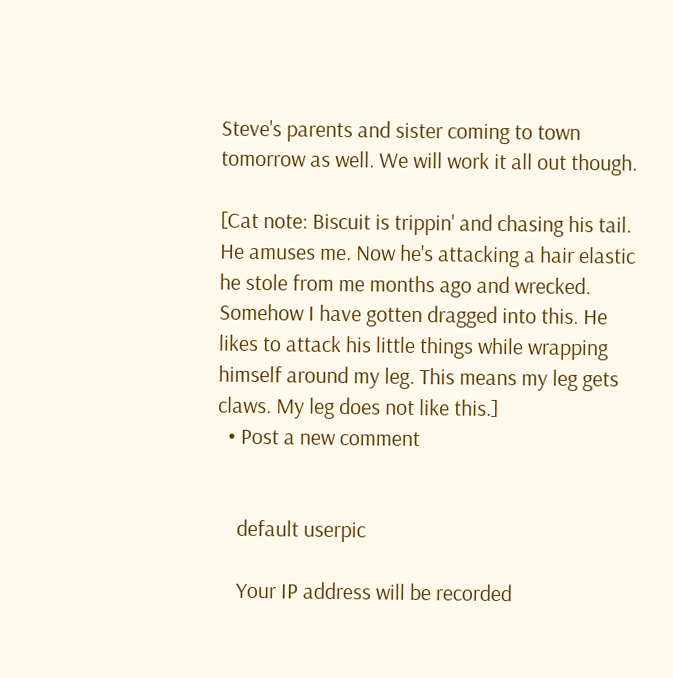Steve's parents and sister coming to town tomorrow as well. We will work it all out though.

[Cat note: Biscuit is trippin' and chasing his tail. He amuses me. Now he's attacking a hair elastic he stole from me months ago and wrecked. Somehow I have gotten dragged into this. He likes to attack his little things while wrapping himself around my leg. This means my leg gets claws. My leg does not like this.]
  • Post a new comment


    default userpic

    Your IP address will be recorded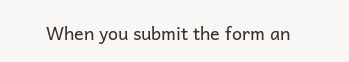When you submit the form an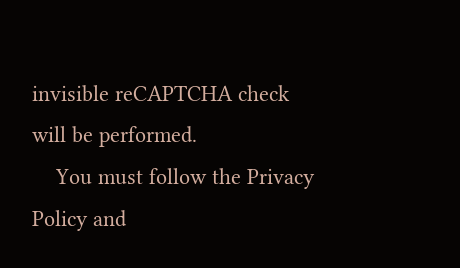invisible reCAPTCHA check will be performed.
    You must follow the Privacy Policy and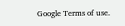Google Terms of use.